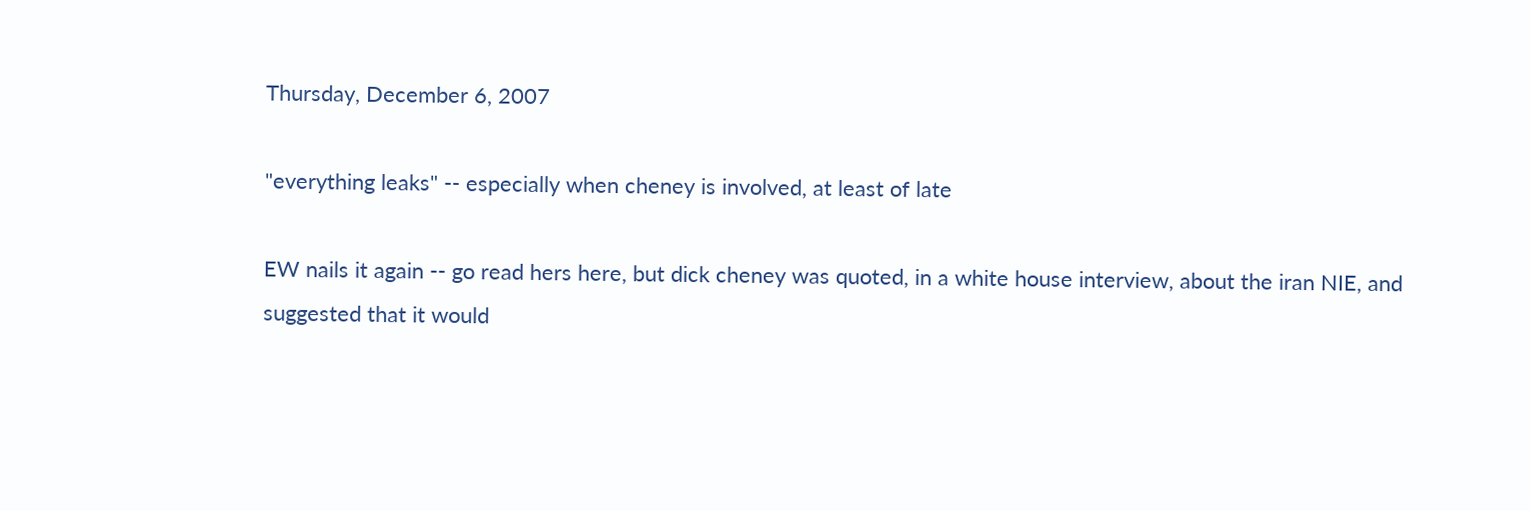Thursday, December 6, 2007

"everything leaks" -- especially when cheney is involved, at least of late

EW nails it again -- go read hers here, but dick cheney was quoted, in a white house interview, about the iran NIE, and suggested that it would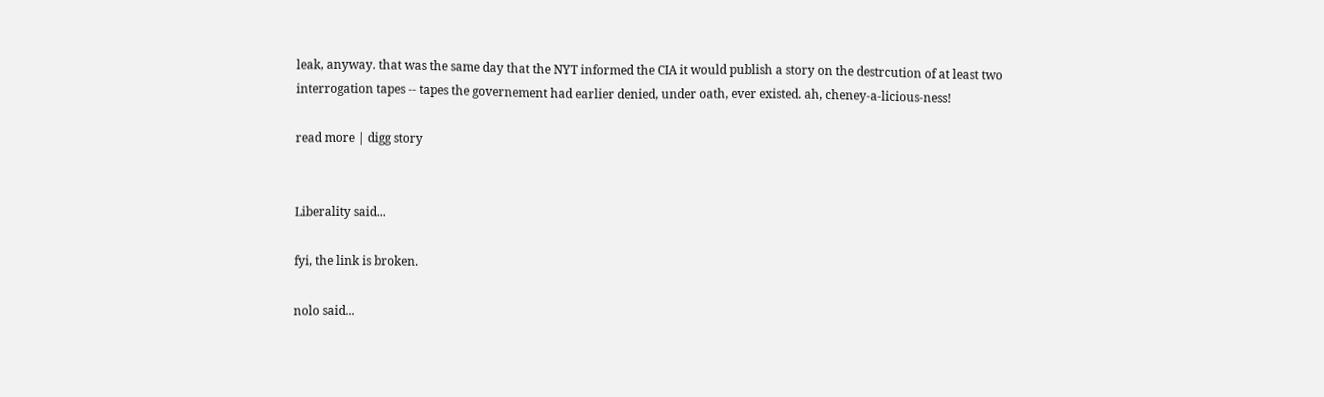leak, anyway. that was the same day that the NYT informed the CIA it would publish a story on the destrcution of at least two interrogation tapes -- tapes the governement had earlier denied, under oath, ever existed. ah, cheney-a-licious-ness!

read more | digg story


Liberality said...

fyi, the link is broken.

nolo said...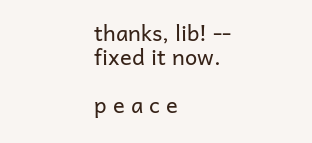thanks, lib! -- fixed it now.

p e a c e